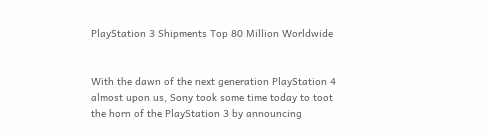PlayStation 3 Shipments Top 80 Million Worldwide


With the dawn of the next generation PlayStation 4 almost upon us, Sony took some time today to toot the horn of the PlayStation 3 by announcing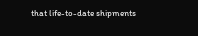that life-to-date shipments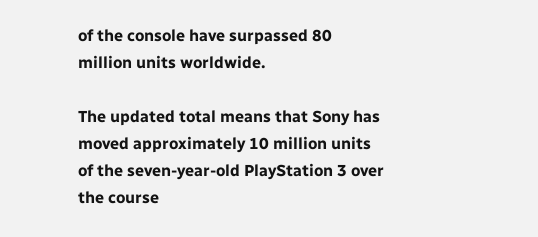of the console have surpassed 80 million units worldwide.

The updated total means that Sony has moved approximately 10 million units of the seven-year-old PlayStation 3 over the course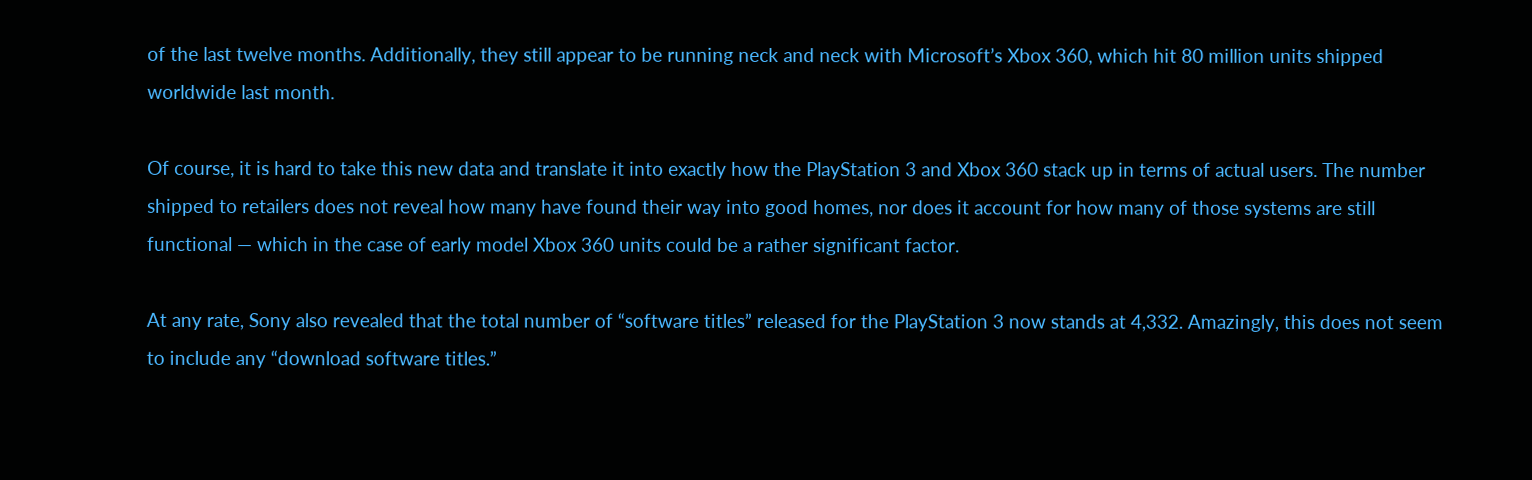of the last twelve months. Additionally, they still appear to be running neck and neck with Microsoft’s Xbox 360, which hit 80 million units shipped worldwide last month.

Of course, it is hard to take this new data and translate it into exactly how the PlayStation 3 and Xbox 360 stack up in terms of actual users. The number shipped to retailers does not reveal how many have found their way into good homes, nor does it account for how many of those systems are still functional — which in the case of early model Xbox 360 units could be a rather significant factor.

At any rate, Sony also revealed that the total number of “software titles” released for the PlayStation 3 now stands at 4,332. Amazingly, this does not seem to include any “download software titles.”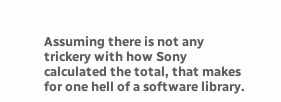Assuming there is not any trickery with how Sony calculated the total, that makes for one hell of a software library.